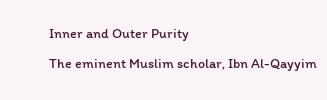Inner and Outer Purity

The eminent Muslim scholar, Ibn Al-Qayyim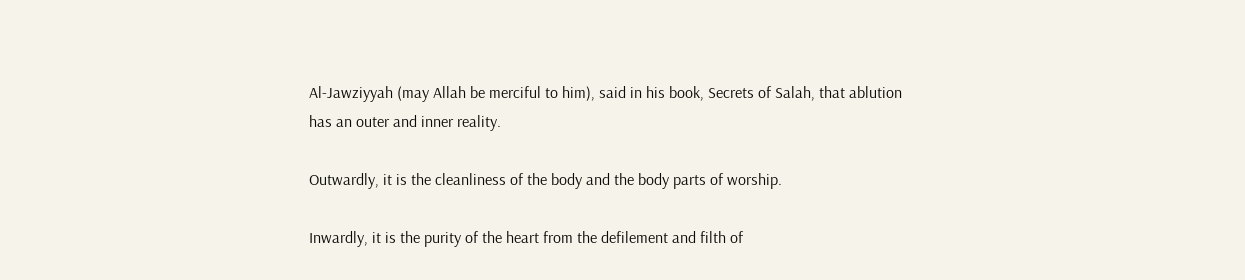Al-Jawziyyah (may Allah be merciful to him), said in his book, Secrets of Salah, that ablution has an outer and inner reality.

Outwardly, it is the cleanliness of the body and the body parts of worship.

Inwardly, it is the purity of the heart from the defilement and filth of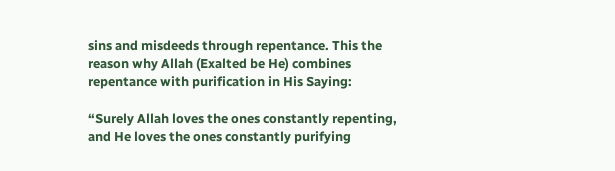sins and misdeeds through repentance. This the reason why Allah (Exalted be He) combines repentance with purification in His Saying:

“Surely Allah loves the ones constantly repenting, and He loves the ones constantly purifying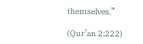themselves.”

(Qur’an 2:222)